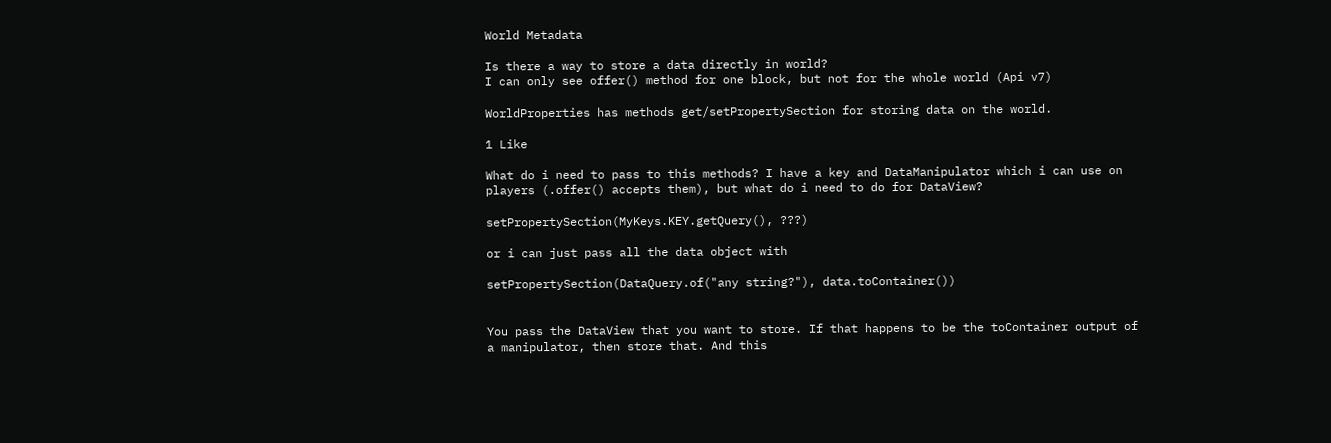World Metadata

Is there a way to store a data directly in world?
I can only see offer() method for one block, but not for the whole world (Api v7)

WorldProperties has methods get/setPropertySection for storing data on the world.

1 Like

What do i need to pass to this methods? I have a key and DataManipulator which i can use on players (.offer() accepts them), but what do i need to do for DataView?

setPropertySection(MyKeys.KEY.getQuery(), ???)

or i can just pass all the data object with

setPropertySection(DataQuery.of("any string?"), data.toContainer())


You pass the DataView that you want to store. If that happens to be the toContainer output of a manipulator, then store that. And this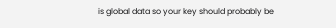is global data so your key should probably be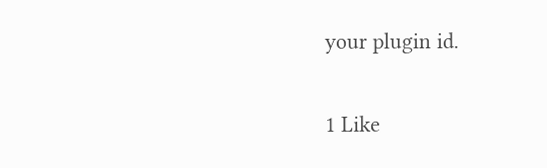your plugin id.

1 Like